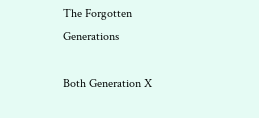The Forgotten Generations

Both Generation X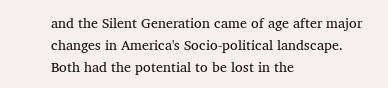and the Silent Generation came of age after major changes in America's Socio-political landscape.  Both had the potential to be lost in the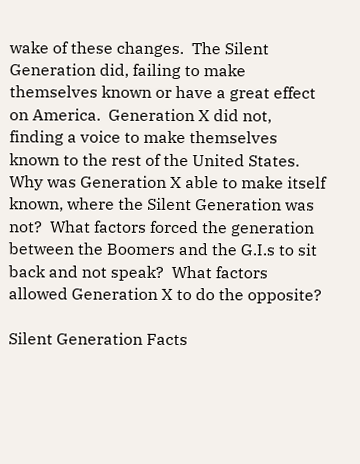wake of these changes.  The Silent Generation did, failing to make themselves known or have a great effect on America.  Generation X did not, finding a voice to make themselves known to the rest of the United States.  Why was Generation X able to make itself known, where the Silent Generation was not?  What factors forced the generation between the Boomers and the G.I.s to sit back and not speak?  What factors allowed Generation X to do the opposite?

Silent Generation Facts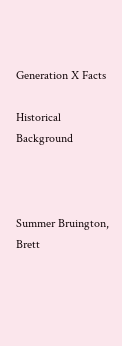Generation X Facts

Historical Background



Summer Bruington, Brett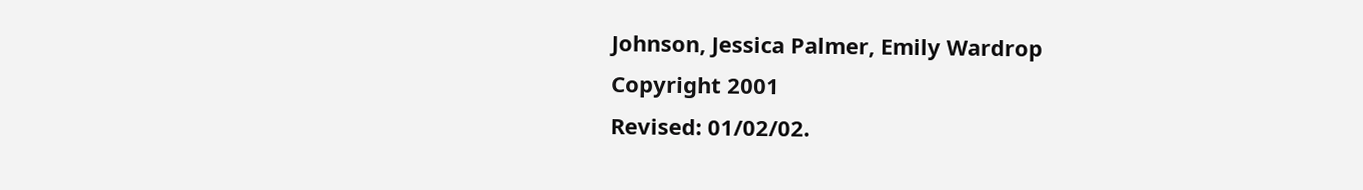Johnson, Jessica Palmer, Emily Wardrop
Copyright 2001
Revised: 01/02/02.